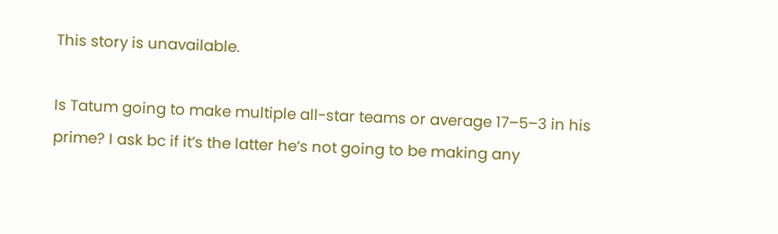This story is unavailable.

Is Tatum going to make multiple all-star teams or average 17–5–3 in his prime? I ask bc if it’s the latter he’s not going to be making any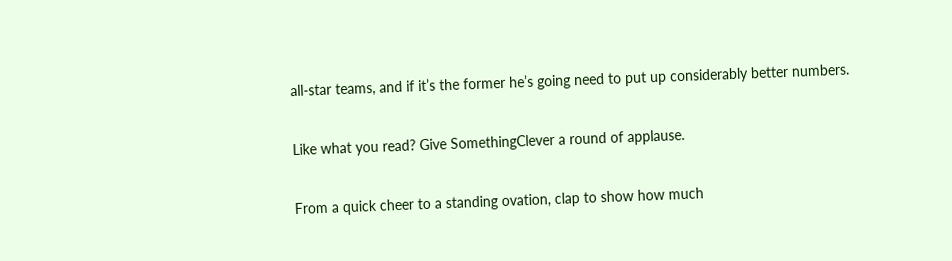all-star teams, and if it’s the former he’s going need to put up considerably better numbers.

Like what you read? Give SomethingClever a round of applause.

From a quick cheer to a standing ovation, clap to show how much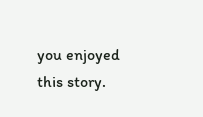you enjoyed this story.